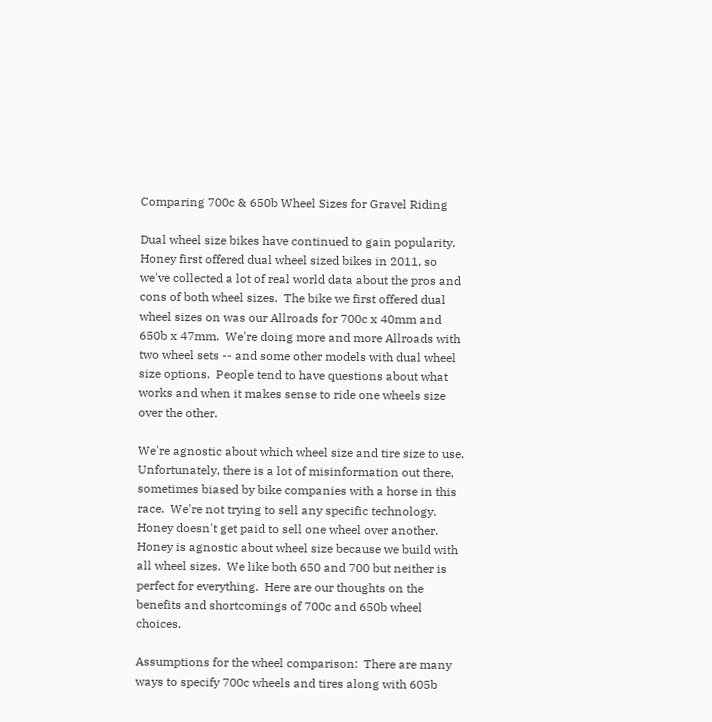Comparing 700c & 650b Wheel Sizes for Gravel Riding

Dual wheel size bikes have continued to gain popularity.  Honey first offered dual wheel sized bikes in 2011, so we've collected a lot of real world data about the pros and cons of both wheel sizes.  The bike we first offered dual wheel sizes on was our Allroads for 700c x 40mm and 650b x 47mm.  We're doing more and more Allroads with two wheel sets -- and some other models with dual wheel size options.  People tend to have questions about what works and when it makes sense to ride one wheels size over the other.

We're agnostic about which wheel size and tire size to use.  Unfortunately, there is a lot of misinformation out there, sometimes biased by bike companies with a horse in this race.  We're not trying to sell any specific technology.  Honey doesn't get paid to sell one wheel over another.  Honey is agnostic about wheel size because we build with all wheel sizes.  We like both 650 and 700 but neither is perfect for everything.  Here are our thoughts on the benefits and shortcomings of 700c and 650b wheel choices.

Assumptions for the wheel comparison:  There are many ways to specify 700c wheels and tires along with 605b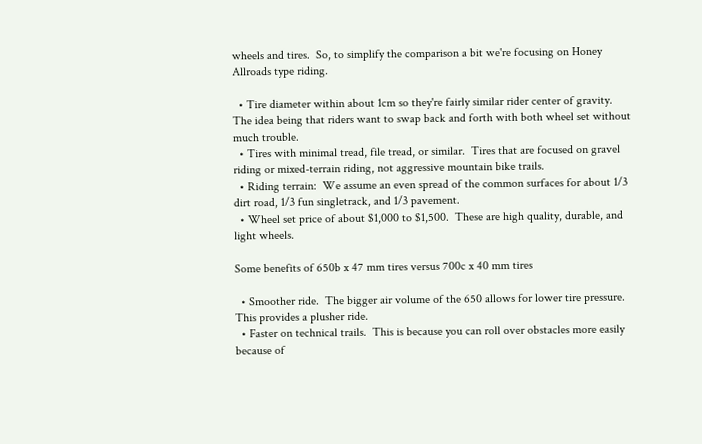wheels and tires.  So, to simplify the comparison a bit we're focusing on Honey Allroads type riding.

  • Tire diameter within about 1cm so they're fairly similar rider center of gravity.  The idea being that riders want to swap back and forth with both wheel set without much trouble.
  • Tires with minimal tread, file tread, or similar.  Tires that are focused on gravel riding or mixed-terrain riding, not aggressive mountain bike trails.
  • Riding terrain:  We assume an even spread of the common surfaces for about 1/3 dirt road, 1/3 fun singletrack, and 1/3 pavement.
  • Wheel set price of about $1,000 to $1,500.  These are high quality, durable, and light wheels.

Some benefits of 650b x 47 mm tires versus 700c x 40 mm tires

  • Smoother ride.  The bigger air volume of the 650 allows for lower tire pressure.  This provides a plusher ride.
  • Faster on technical trails.  This is because you can roll over obstacles more easily because of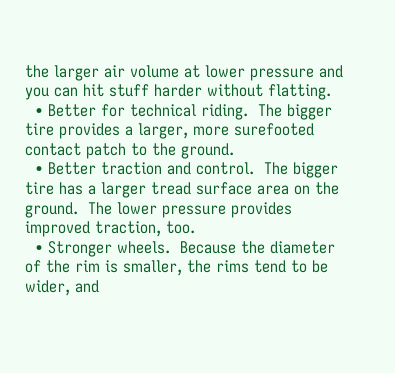the larger air volume at lower pressure and you can hit stuff harder without flatting.
  • Better for technical riding.  The bigger tire provides a larger, more surefooted contact patch to the ground.
  • Better traction and control.  The bigger tire has a larger tread surface area on the ground.  The lower pressure provides improved traction, too.
  • Stronger wheels.  Because the diameter of the rim is smaller, the rims tend to be wider, and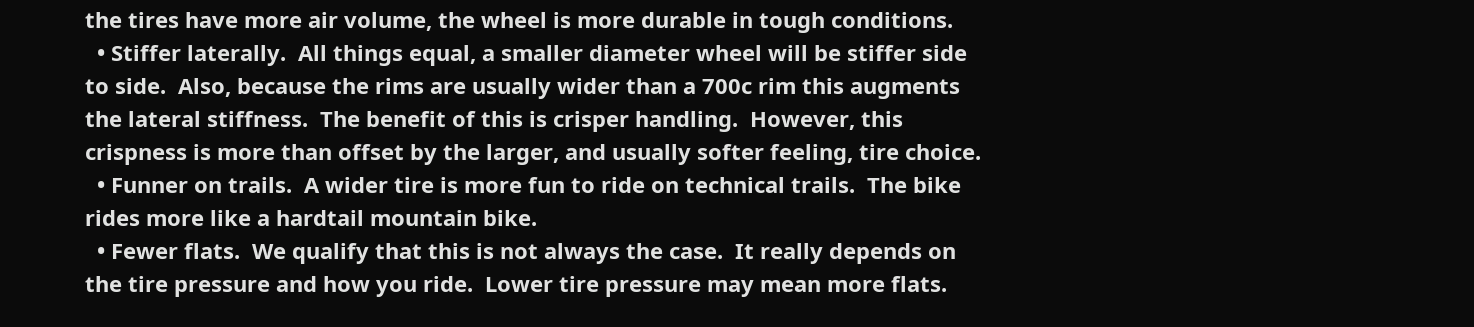the tires have more air volume, the wheel is more durable in tough conditions.
  • Stiffer laterally.  All things equal, a smaller diameter wheel will be stiffer side to side.  Also, because the rims are usually wider than a 700c rim this augments the lateral stiffness.  The benefit of this is crisper handling.  However, this crispness is more than offset by the larger, and usually softer feeling, tire choice.
  • Funner on trails.  A wider tire is more fun to ride on technical trails.  The bike rides more like a hardtail mountain bike.
  • Fewer flats.  We qualify that this is not always the case.  It really depends on the tire pressure and how you ride.  Lower tire pressure may mean more flats.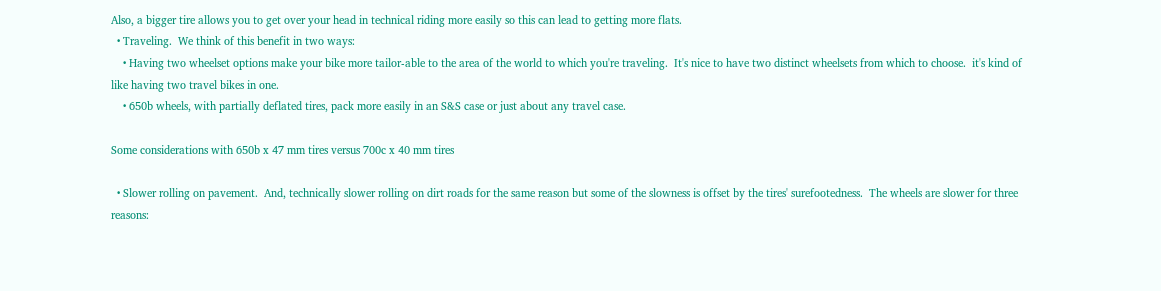Also, a bigger tire allows you to get over your head in technical riding more easily so this can lead to getting more flats.
  • Traveling.  We think of this benefit in two ways:
    • Having two wheelset options make your bike more tailor-able to the area of the world to which you're traveling.  It's nice to have two distinct wheelsets from which to choose.  it's kind of like having two travel bikes in one.
    • 650b wheels, with partially deflated tires, pack more easily in an S&S case or just about any travel case.

Some considerations with 650b x 47 mm tires versus 700c x 40 mm tires

  • Slower rolling on pavement.  And, technically slower rolling on dirt roads for the same reason but some of the slowness is offset by the tires' surefootedness.  The wheels are slower for three reasons: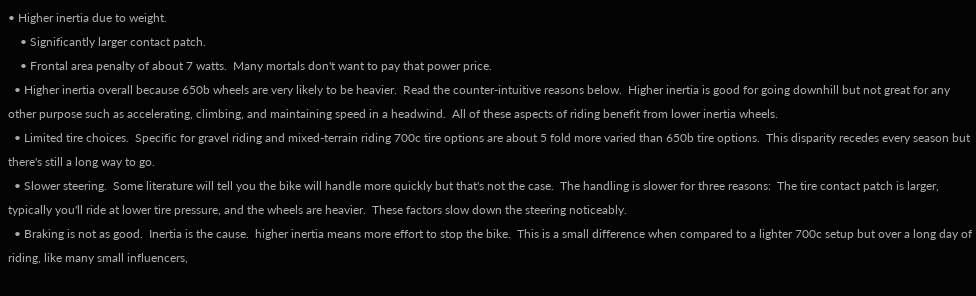• Higher inertia due to weight.
    • Significantly larger contact patch.
    • Frontal area penalty of about 7 watts.  Many mortals don't want to pay that power price.
  • Higher inertia overall because 650b wheels are very likely to be heavier.  Read the counter-intuitive reasons below.  Higher inertia is good for going downhill but not great for any other purpose such as accelerating, climbing, and maintaining speed in a headwind.  All of these aspects of riding benefit from lower inertia wheels.
  • Limited tire choices.  Specific for gravel riding and mixed-terrain riding 700c tire options are about 5 fold more varied than 650b tire options.  This disparity recedes every season but there's still a long way to go.
  • Slower steering.  Some literature will tell you the bike will handle more quickly but that's not the case.  The handling is slower for three reasons:  The tire contact patch is larger, typically you'll ride at lower tire pressure, and the wheels are heavier.  These factors slow down the steering noticeably.
  • Braking is not as good.  Inertia is the cause.  higher inertia means more effort to stop the bike.  This is a small difference when compared to a lighter 700c setup but over a long day of riding, like many small influencers,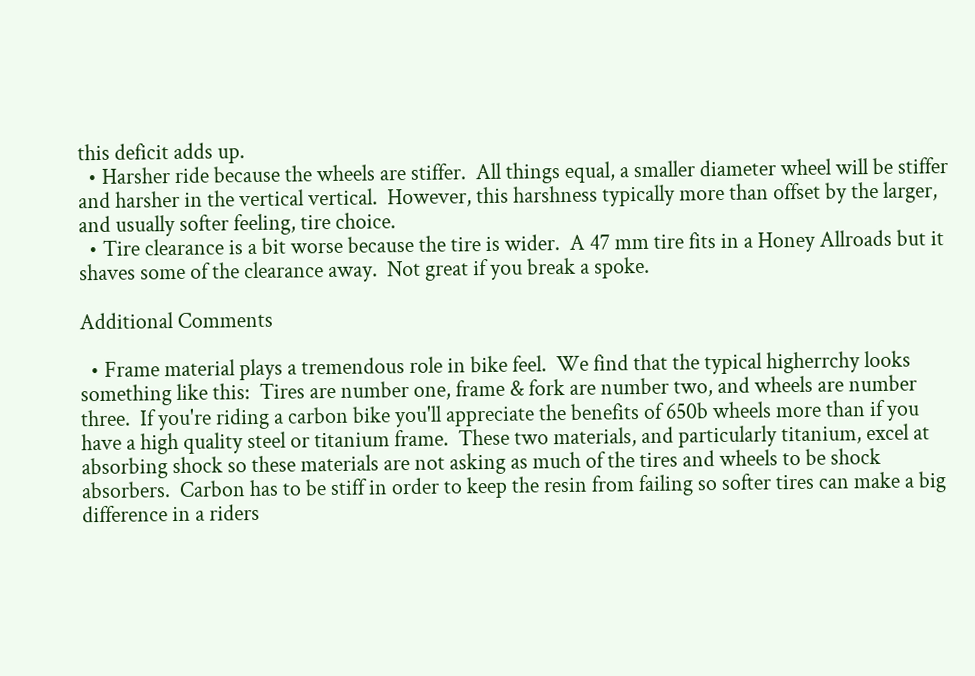this deficit adds up.
  • Harsher ride because the wheels are stiffer.  All things equal, a smaller diameter wheel will be stiffer and harsher in the vertical vertical.  However, this harshness typically more than offset by the larger, and usually softer feeling, tire choice.
  • Tire clearance is a bit worse because the tire is wider.  A 47 mm tire fits in a Honey Allroads but it shaves some of the clearance away.  Not great if you break a spoke.

Additional Comments

  • Frame material plays a tremendous role in bike feel.  We find that the typical higherrchy looks something like this:  Tires are number one, frame & fork are number two, and wheels are number three.  If you're riding a carbon bike you'll appreciate the benefits of 650b wheels more than if you have a high quality steel or titanium frame.  These two materials, and particularly titanium, excel at absorbing shock so these materials are not asking as much of the tires and wheels to be shock absorbers.  Carbon has to be stiff in order to keep the resin from failing so softer tires can make a big difference in a riders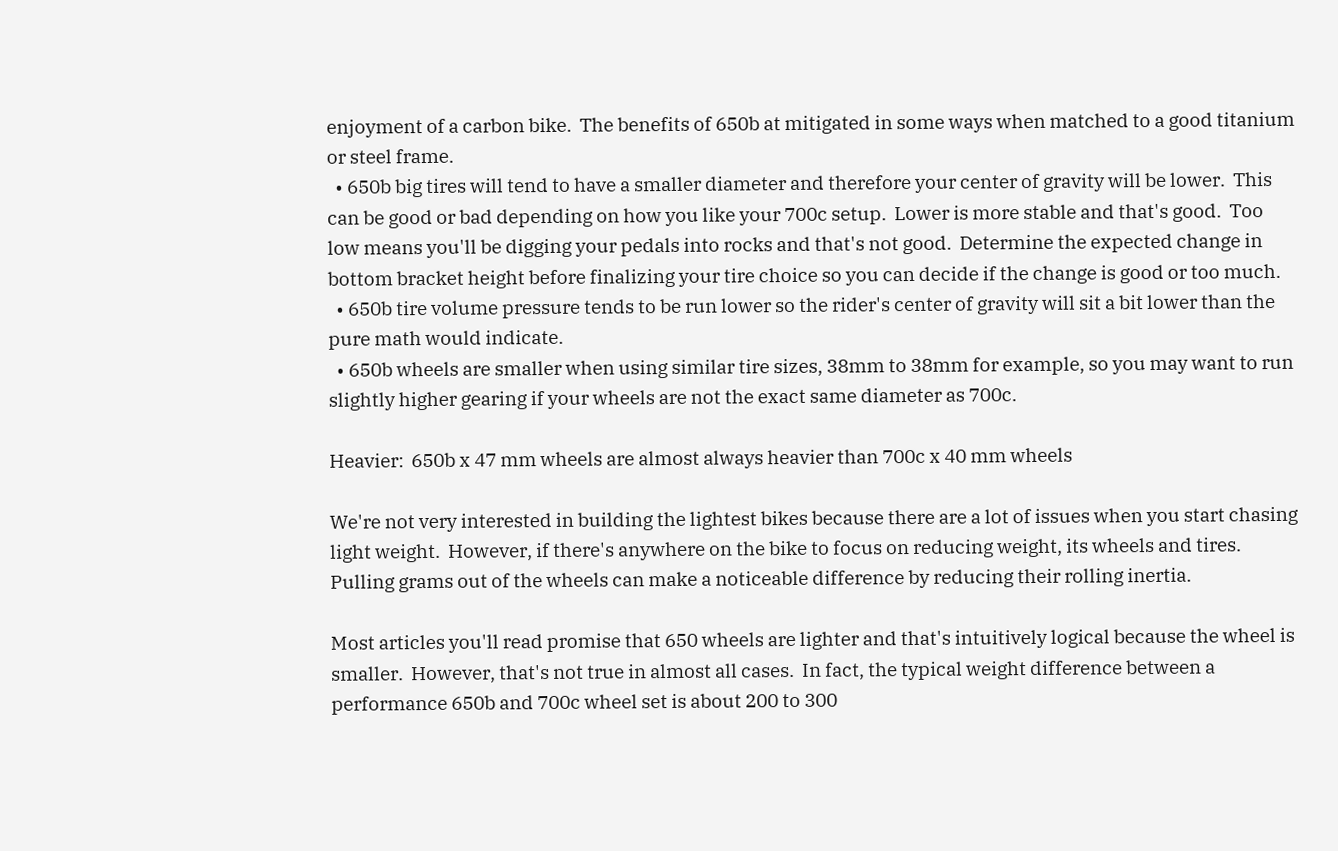enjoyment of a carbon bike.  The benefits of 650b at mitigated in some ways when matched to a good titanium or steel frame.
  • 650b big tires will tend to have a smaller diameter and therefore your center of gravity will be lower.  This can be good or bad depending on how you like your 700c setup.  Lower is more stable and that's good.  Too low means you'll be digging your pedals into rocks and that's not good.  Determine the expected change in bottom bracket height before finalizing your tire choice so you can decide if the change is good or too much.
  • 650b tire volume pressure tends to be run lower so the rider's center of gravity will sit a bit lower than the pure math would indicate.
  • 650b wheels are smaller when using similar tire sizes, 38mm to 38mm for example, so you may want to run slightly higher gearing if your wheels are not the exact same diameter as 700c.

Heavier:  650b x 47 mm wheels are almost always heavier than 700c x 40 mm wheels

We're not very interested in building the lightest bikes because there are a lot of issues when you start chasing light weight.  However, if there's anywhere on the bike to focus on reducing weight, its wheels and tires.  Pulling grams out of the wheels can make a noticeable difference by reducing their rolling inertia.

Most articles you'll read promise that 650 wheels are lighter and that's intuitively logical because the wheel is smaller.  However, that's not true in almost all cases.  In fact, the typical weight difference between a performance 650b and 700c wheel set is about 200 to 300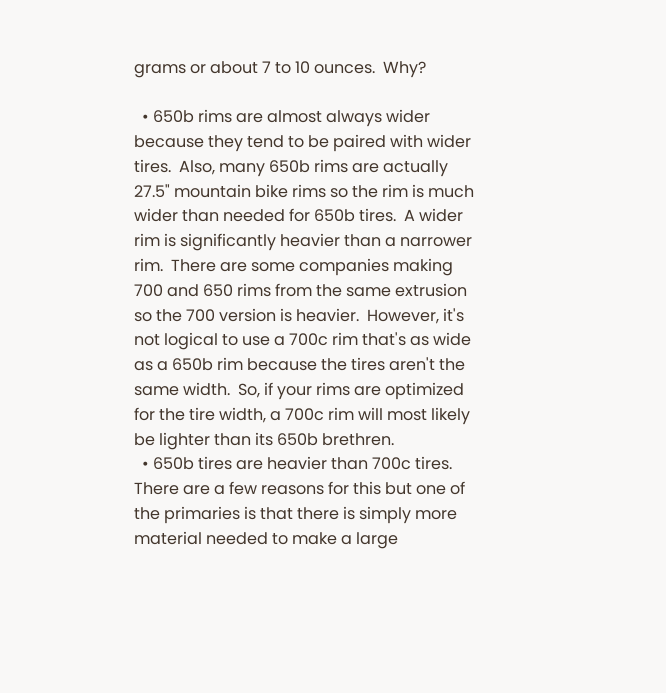grams or about 7 to 10 ounces.  Why?

  • 650b rims are almost always wider because they tend to be paired with wider tires.  Also, many 650b rims are actually 27.5" mountain bike rims so the rim is much wider than needed for 650b tires.  A wider rim is significantly heavier than a narrower rim.  There are some companies making 700 and 650 rims from the same extrusion so the 700 version is heavier.  However, it's not logical to use a 700c rim that's as wide as a 650b rim because the tires aren't the same width.  So, if your rims are optimized for the tire width, a 700c rim will most likely be lighter than its 650b brethren.
  • 650b tires are heavier than 700c tires.  There are a few reasons for this but one of the primaries is that there is simply more material needed to make a large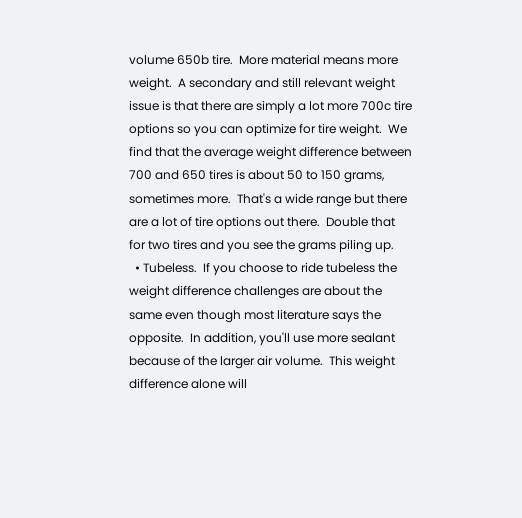volume 650b tire.  More material means more weight.  A secondary and still relevant weight issue is that there are simply a lot more 700c tire options so you can optimize for tire weight.  We find that the average weight difference between 700 and 650 tires is about 50 to 150 grams, sometimes more.  That's a wide range but there are a lot of tire options out there.  Double that for two tires and you see the grams piling up.
  • Tubeless.  If you choose to ride tubeless the weight difference challenges are about the same even though most literature says the opposite.  In addition, you'll use more sealant because of the larger air volume.  This weight difference alone will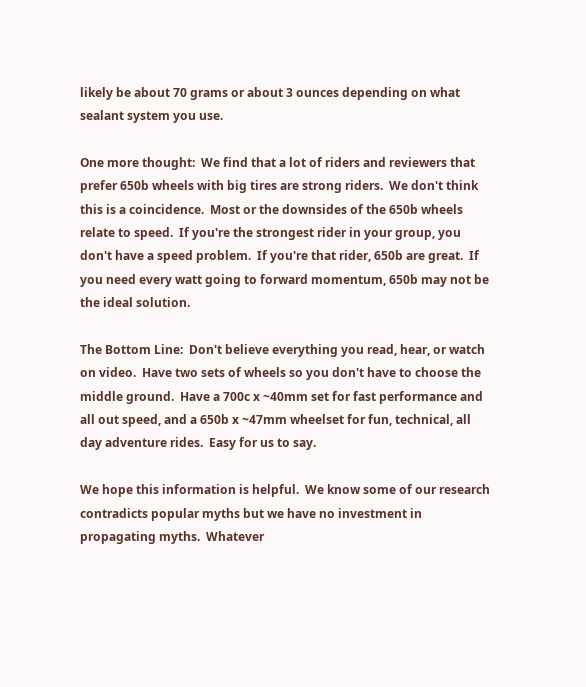likely be about 70 grams or about 3 ounces depending on what sealant system you use.

One more thought:  We find that a lot of riders and reviewers that prefer 650b wheels with big tires are strong riders.  We don't think this is a coincidence.  Most or the downsides of the 650b wheels relate to speed.  If you're the strongest rider in your group, you don't have a speed problem.  If you're that rider, 650b are great.  If you need every watt going to forward momentum, 650b may not be the ideal solution.

The Bottom Line:  Don't believe everything you read, hear, or watch on video.  Have two sets of wheels so you don't have to choose the middle ground.  Have a 700c x ~40mm set for fast performance and all out speed, and a 650b x ~47mm wheelset for fun, technical, all day adventure rides.  Easy for us to say.

We hope this information is helpful.  We know some of our research contradicts popular myths but we have no investment in propagating myths.  Whatever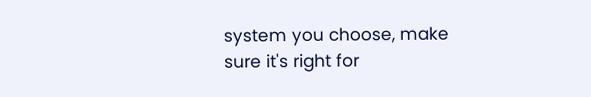system you choose, make sure it's right for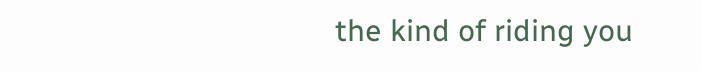the kind of riding you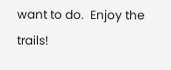want to do.  Enjoy the trails!